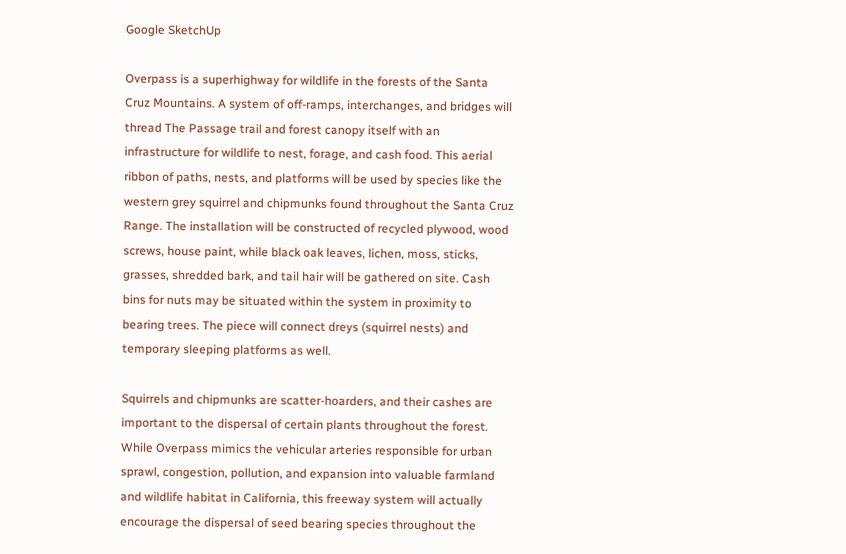Google SketchUp

Overpass is a superhighway for wildlife in the forests of the Santa Cruz Mountains. A system of off-ramps, interchanges, and bridges will thread The Passage trail and forest canopy itself with an infrastructure for wildlife to nest, forage, and cash food. This aerial ribbon of paths, nests, and platforms will be used by species like the western grey squirrel and chipmunks found throughout the Santa Cruz Range. The installation will be constructed of recycled plywood, wood screws, house paint, while black oak leaves, lichen, moss, sticks, grasses, shredded bark, and tail hair will be gathered on site. Cash bins for nuts may be situated within the system in proximity to bearing trees. The piece will connect dreys (squirrel nests) and temporary sleeping platforms as well.

Squirrels and chipmunks are scatter-hoarders, and their cashes are important to the dispersal of certain plants throughout the forest. While Overpass mimics the vehicular arteries responsible for urban sprawl, congestion, pollution, and expansion into valuable farmland and wildlife habitat in California, this freeway system will actually encourage the dispersal of seed bearing species throughout the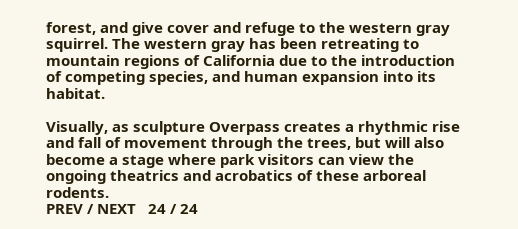forest, and give cover and refuge to the western gray squirrel. The western gray has been retreating to mountain regions of California due to the introduction of competing species, and human expansion into its habitat.

Visually, as sculpture Overpass creates a rhythmic rise and fall of movement through the trees, but will also become a stage where park visitors can view the ongoing theatrics and acrobatics of these arboreal rodents.
PREV / NEXT   24 / 24